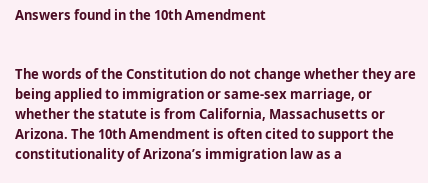Answers found in the 10th Amendment


The words of the Constitution do not change whether they are being applied to immigration or same-sex marriage, or whether the statute is from California, Massachusetts or Arizona. The 10th Amendment is often cited to support the constitutionality of Arizona’s immigration law as a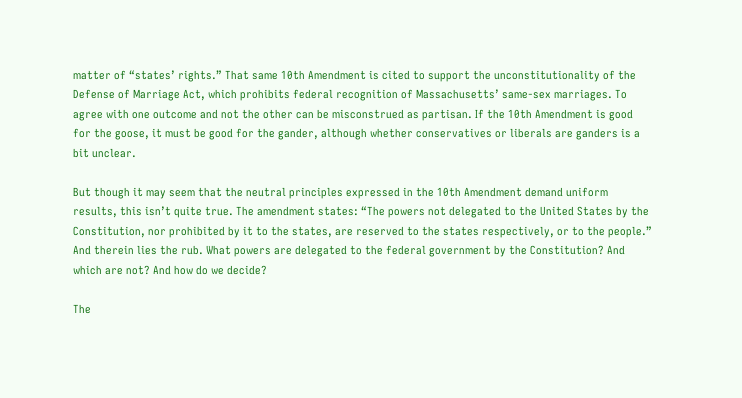matter of “states’ rights.” That same 10th Amendment is cited to support the unconstitutionality of the Defense of Marriage Act, which prohibits federal recognition of Massachusetts’ same-sex marriages. To agree with one outcome and not the other can be misconstrued as partisan. If the 10th Amendment is good for the goose, it must be good for the gander, although whether conservatives or liberals are ganders is a bit unclear.

But though it may seem that the neutral principles expressed in the 10th Amendment demand uniform results, this isn’t quite true. The amendment states: “The powers not delegated to the United States by the Constitution, nor prohibited by it to the states, are reserved to the states respectively, or to the people.” And therein lies the rub. What powers are delegated to the federal government by the Constitution? And which are not? And how do we decide?

The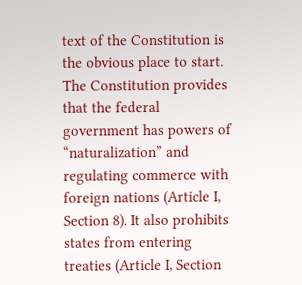text of the Constitution is the obvious place to start. The Constitution provides that the federal government has powers of “naturalization” and regulating commerce with foreign nations (Article I, Section 8). It also prohibits states from entering treaties (Article I, Section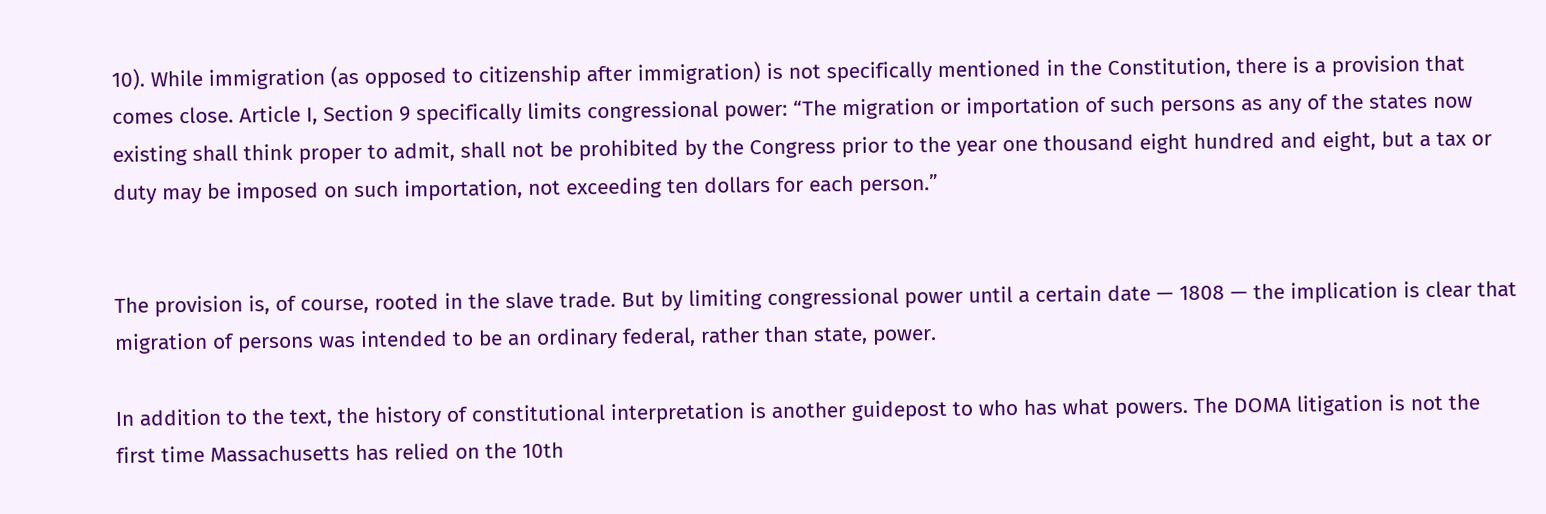10). While immigration (as opposed to citizenship after immigration) is not specifically mentioned in the Constitution, there is a provision that comes close. Article I, Section 9 specifically limits congressional power: “The migration or importation of such persons as any of the states now existing shall think proper to admit, shall not be prohibited by the Congress prior to the year one thousand eight hundred and eight, but a tax or duty may be imposed on such importation, not exceeding ten dollars for each person.”


The provision is, of course, rooted in the slave trade. But by limiting congressional power until a certain date — 1808 — the implication is clear that migration of persons was intended to be an ordinary federal, rather than state, power.

In addition to the text, the history of constitutional interpretation is another guidepost to who has what powers. The DOMA litigation is not the first time Massachusetts has relied on the 10th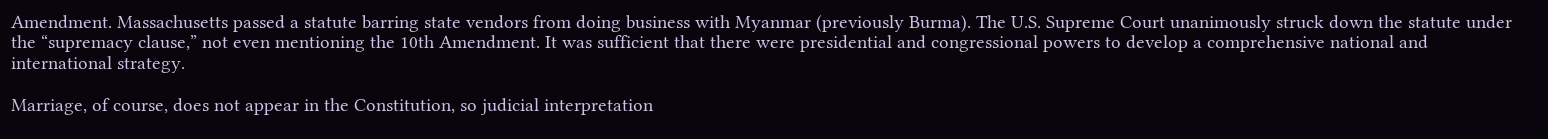Amendment. Massachusetts passed a statute barring state vendors from doing business with Myanmar (previously Burma). The U.S. Supreme Court unanimously struck down the statute under the “supremacy clause,” not even mentioning the 10th Amendment. It was sufficient that there were presidential and congressional powers to develop a comprehensive national and international strategy.

Marriage, of course, does not appear in the Constitution, so judicial interpretation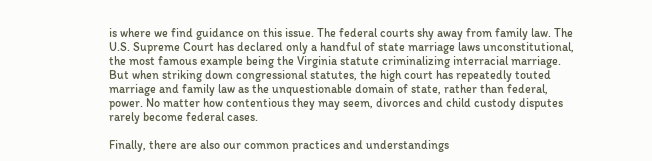is where we find guidance on this issue. The federal courts shy away from family law. The U.S. Supreme Court has declared only a handful of state marriage laws unconstitutional, the most famous example being the Virginia statute criminalizing interracial marriage. But when striking down congressional statutes, the high court has repeatedly touted marriage and family law as the unquestionable domain of state, rather than federal, power. No matter how contentious they may seem, divorces and child custody disputes rarely become federal cases.

Finally, there are also our common practices and understandings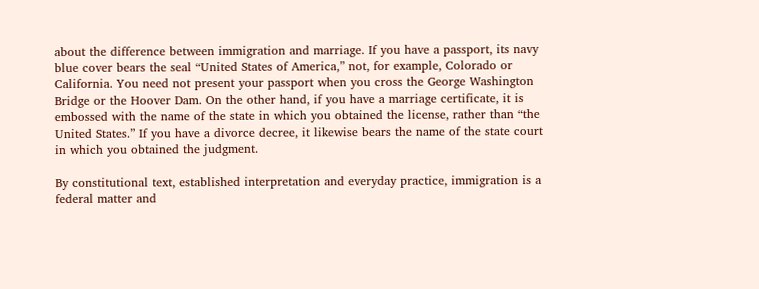about the difference between immigration and marriage. If you have a passport, its navy blue cover bears the seal “United States of America,” not, for example, Colorado or California. You need not present your passport when you cross the George Washington Bridge or the Hoover Dam. On the other hand, if you have a marriage certificate, it is embossed with the name of the state in which you obtained the license, rather than “the United States.” If you have a divorce decree, it likewise bears the name of the state court in which you obtained the judgment.

By constitutional text, established interpretation and everyday practice, immigration is a federal matter and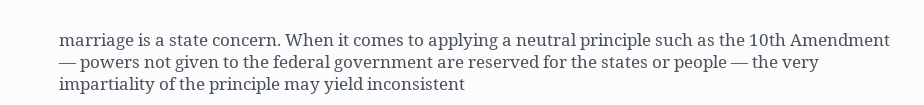marriage is a state concern. When it comes to applying a neutral principle such as the 10th Amendment — powers not given to the federal government are reserved for the states or people — the very impartiality of the principle may yield inconsistent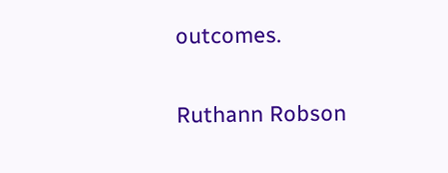outcomes.

Ruthann Robson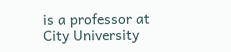is a professor at City University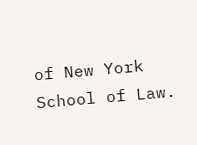of New York School of Law.